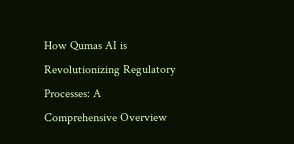How Qumas AI is Revolutionizing Regulatory Processes: A Comprehensive Overview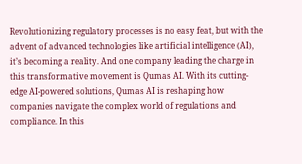Revolutionizing regulatory processes is no easy feat, but with the advent of advanced technologies like artificial intelligence (AI), it’s becoming a reality. And one company leading the charge in this transformative movement is Qumas AI. With its cutting-edge AI-powered solutions, Qumas AI is reshaping how companies navigate the complex world of regulations and compliance. In this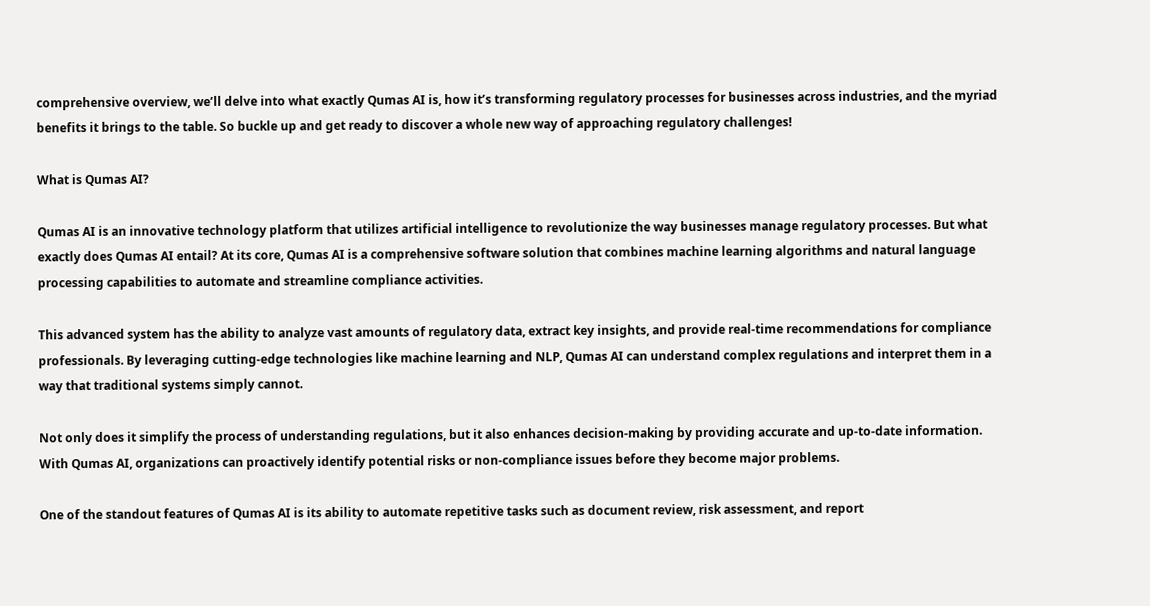comprehensive overview, we’ll delve into what exactly Qumas AI is, how it’s transforming regulatory processes for businesses across industries, and the myriad benefits it brings to the table. So buckle up and get ready to discover a whole new way of approaching regulatory challenges!

What is Qumas AI?

Qumas AI is an innovative technology platform that utilizes artificial intelligence to revolutionize the way businesses manage regulatory processes. But what exactly does Qumas AI entail? At its core, Qumas AI is a comprehensive software solution that combines machine learning algorithms and natural language processing capabilities to automate and streamline compliance activities.

This advanced system has the ability to analyze vast amounts of regulatory data, extract key insights, and provide real-time recommendations for compliance professionals. By leveraging cutting-edge technologies like machine learning and NLP, Qumas AI can understand complex regulations and interpret them in a way that traditional systems simply cannot.

Not only does it simplify the process of understanding regulations, but it also enhances decision-making by providing accurate and up-to-date information. With Qumas AI, organizations can proactively identify potential risks or non-compliance issues before they become major problems.

One of the standout features of Qumas AI is its ability to automate repetitive tasks such as document review, risk assessment, and report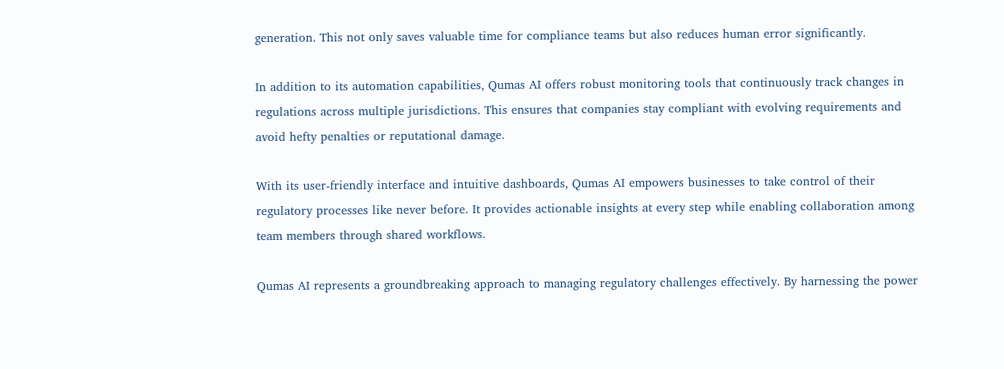generation. This not only saves valuable time for compliance teams but also reduces human error significantly.

In addition to its automation capabilities, Qumas AI offers robust monitoring tools that continuously track changes in regulations across multiple jurisdictions. This ensures that companies stay compliant with evolving requirements and avoid hefty penalties or reputational damage.

With its user-friendly interface and intuitive dashboards, Qumas AI empowers businesses to take control of their regulatory processes like never before. It provides actionable insights at every step while enabling collaboration among team members through shared workflows.

Qumas AI represents a groundbreaking approach to managing regulatory challenges effectively. By harnessing the power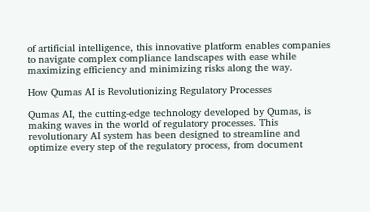of artificial intelligence, this innovative platform enables companies to navigate complex compliance landscapes with ease while maximizing efficiency and minimizing risks along the way.

How Qumas AI is Revolutionizing Regulatory Processes

Qumas AI, the cutting-edge technology developed by Qumas, is making waves in the world of regulatory processes. This revolutionary AI system has been designed to streamline and optimize every step of the regulatory process, from document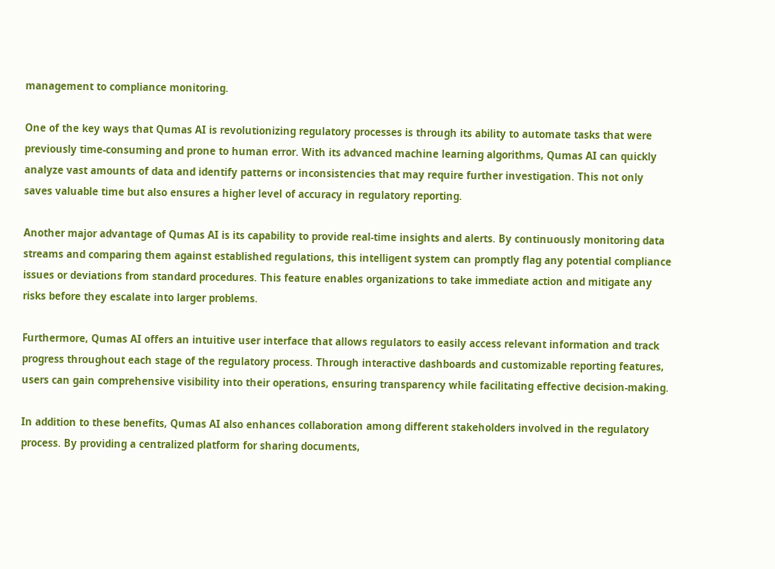management to compliance monitoring.

One of the key ways that Qumas AI is revolutionizing regulatory processes is through its ability to automate tasks that were previously time-consuming and prone to human error. With its advanced machine learning algorithms, Qumas AI can quickly analyze vast amounts of data and identify patterns or inconsistencies that may require further investigation. This not only saves valuable time but also ensures a higher level of accuracy in regulatory reporting.

Another major advantage of Qumas AI is its capability to provide real-time insights and alerts. By continuously monitoring data streams and comparing them against established regulations, this intelligent system can promptly flag any potential compliance issues or deviations from standard procedures. This feature enables organizations to take immediate action and mitigate any risks before they escalate into larger problems.

Furthermore, Qumas AI offers an intuitive user interface that allows regulators to easily access relevant information and track progress throughout each stage of the regulatory process. Through interactive dashboards and customizable reporting features, users can gain comprehensive visibility into their operations, ensuring transparency while facilitating effective decision-making.

In addition to these benefits, Qumas AI also enhances collaboration among different stakeholders involved in the regulatory process. By providing a centralized platform for sharing documents,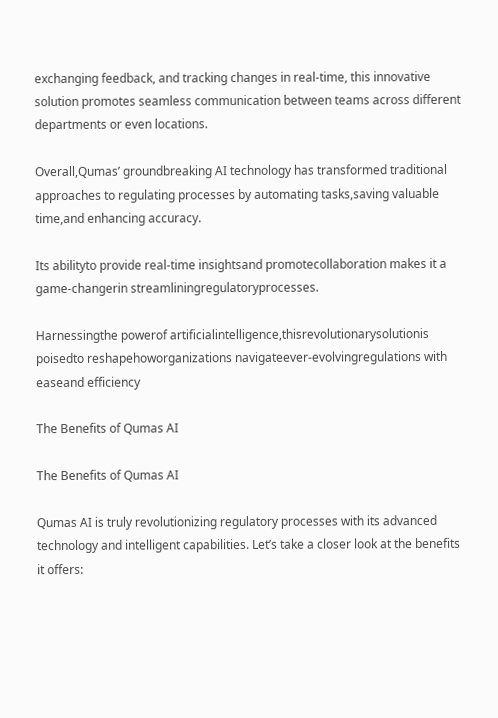exchanging feedback, and tracking changes in real-time, this innovative solution promotes seamless communication between teams across different departments or even locations.

Overall,Qumas’ groundbreaking AI technology has transformed traditional approaches to regulating processes by automating tasks,saving valuable time,and enhancing accuracy.

Its abilityto provide real-time insightsand promotecollaboration makes it a game-changerin streamliningregulatoryprocesses.

Harnessingthe powerof artificialintelligence,thisrevolutionarysolutionis poisedto reshapehoworganizations navigateever-evolvingregulations with easeand efficiency

The Benefits of Qumas AI

The Benefits of Qumas AI

Qumas AI is truly revolutionizing regulatory processes with its advanced technology and intelligent capabilities. Let’s take a closer look at the benefits it offers: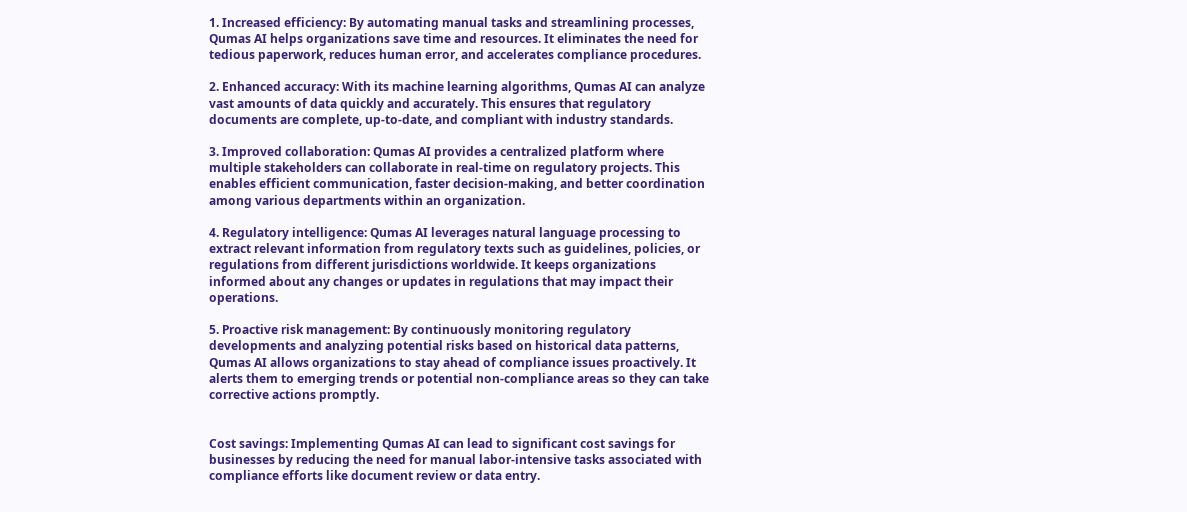1. Increased efficiency: By automating manual tasks and streamlining processes, Qumas AI helps organizations save time and resources. It eliminates the need for tedious paperwork, reduces human error, and accelerates compliance procedures.

2. Enhanced accuracy: With its machine learning algorithms, Qumas AI can analyze vast amounts of data quickly and accurately. This ensures that regulatory documents are complete, up-to-date, and compliant with industry standards.

3. Improved collaboration: Qumas AI provides a centralized platform where multiple stakeholders can collaborate in real-time on regulatory projects. This enables efficient communication, faster decision-making, and better coordination among various departments within an organization.

4. Regulatory intelligence: Qumas AI leverages natural language processing to extract relevant information from regulatory texts such as guidelines, policies, or regulations from different jurisdictions worldwide. It keeps organizations informed about any changes or updates in regulations that may impact their operations.

5. Proactive risk management: By continuously monitoring regulatory developments and analyzing potential risks based on historical data patterns, Qumas AI allows organizations to stay ahead of compliance issues proactively. It alerts them to emerging trends or potential non-compliance areas so they can take corrective actions promptly.


Cost savings: Implementing Qumas AI can lead to significant cost savings for businesses by reducing the need for manual labor-intensive tasks associated with compliance efforts like document review or data entry.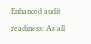Enhanced audit readiness: As all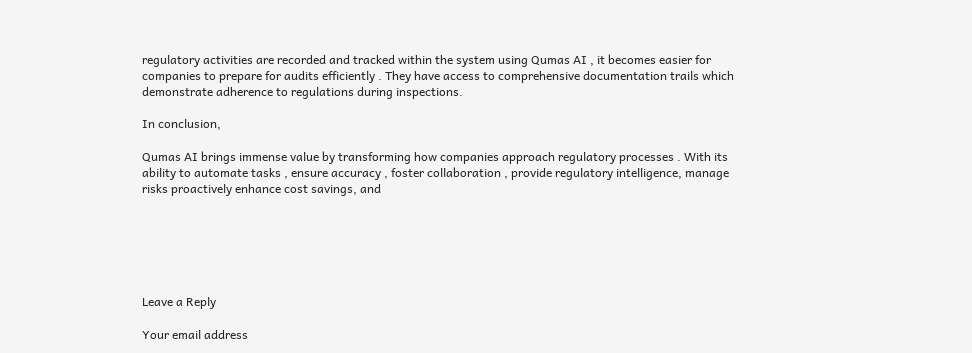regulatory activities are recorded and tracked within the system using Qumas AI , it becomes easier for companies to prepare for audits efficiently . They have access to comprehensive documentation trails which demonstrate adherence to regulations during inspections.

In conclusion,

Qumas AI brings immense value by transforming how companies approach regulatory processes . With its ability to automate tasks , ensure accuracy , foster collaboration , provide regulatory intelligence, manage risks proactively enhance cost savings, and






Leave a Reply

Your email address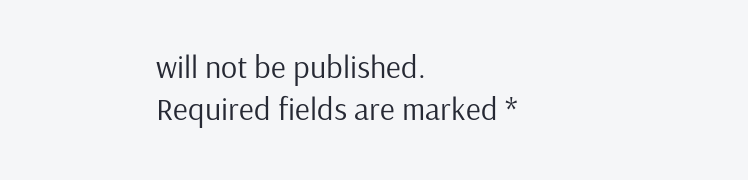will not be published. Required fields are marked *